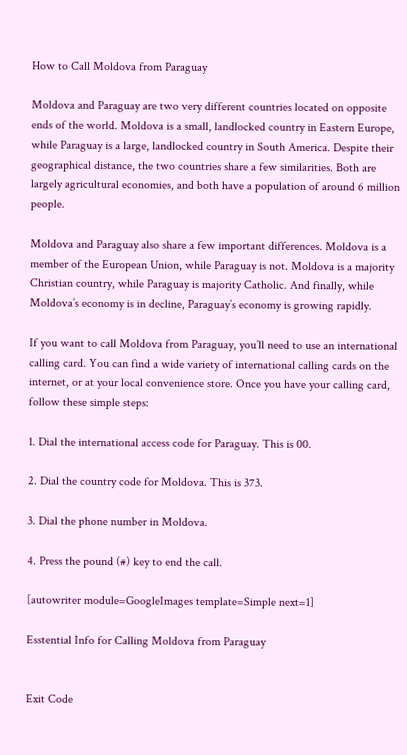How to Call Moldova from Paraguay

Moldova and Paraguay are two very different countries located on opposite ends of the world. Moldova is a small, landlocked country in Eastern Europe, while Paraguay is a large, landlocked country in South America. Despite their geographical distance, the two countries share a few similarities. Both are largely agricultural economies, and both have a population of around 6 million people.

Moldova and Paraguay also share a few important differences. Moldova is a member of the European Union, while Paraguay is not. Moldova is a majority Christian country, while Paraguay is majority Catholic. And finally, while Moldova’s economy is in decline, Paraguay’s economy is growing rapidly.

If you want to call Moldova from Paraguay, you’ll need to use an international calling card. You can find a wide variety of international calling cards on the internet, or at your local convenience store. Once you have your calling card, follow these simple steps:

1. Dial the international access code for Paraguay. This is 00.

2. Dial the country code for Moldova. This is 373.

3. Dial the phone number in Moldova.

4. Press the pound (#) key to end the call.

[autowriter module=GoogleImages template=Simple next=1]

Esstential Info for Calling Moldova from Paraguay


Exit Code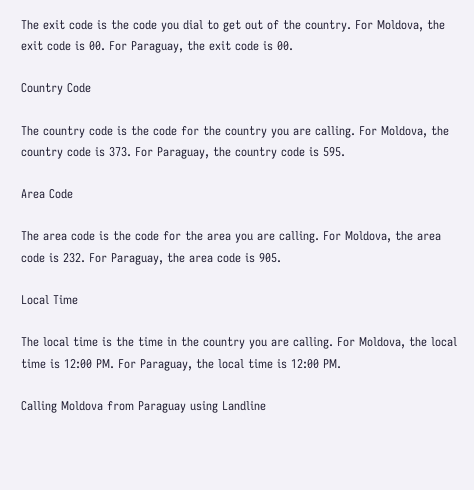The exit code is the code you dial to get out of the country. For Moldova, the exit code is 00. For Paraguay, the exit code is 00.

Country Code

The country code is the code for the country you are calling. For Moldova, the country code is 373. For Paraguay, the country code is 595.

Area Code

The area code is the code for the area you are calling. For Moldova, the area code is 232. For Paraguay, the area code is 905.

Local Time

The local time is the time in the country you are calling. For Moldova, the local time is 12:00 PM. For Paraguay, the local time is 12:00 PM.

Calling Moldova from Paraguay using Landline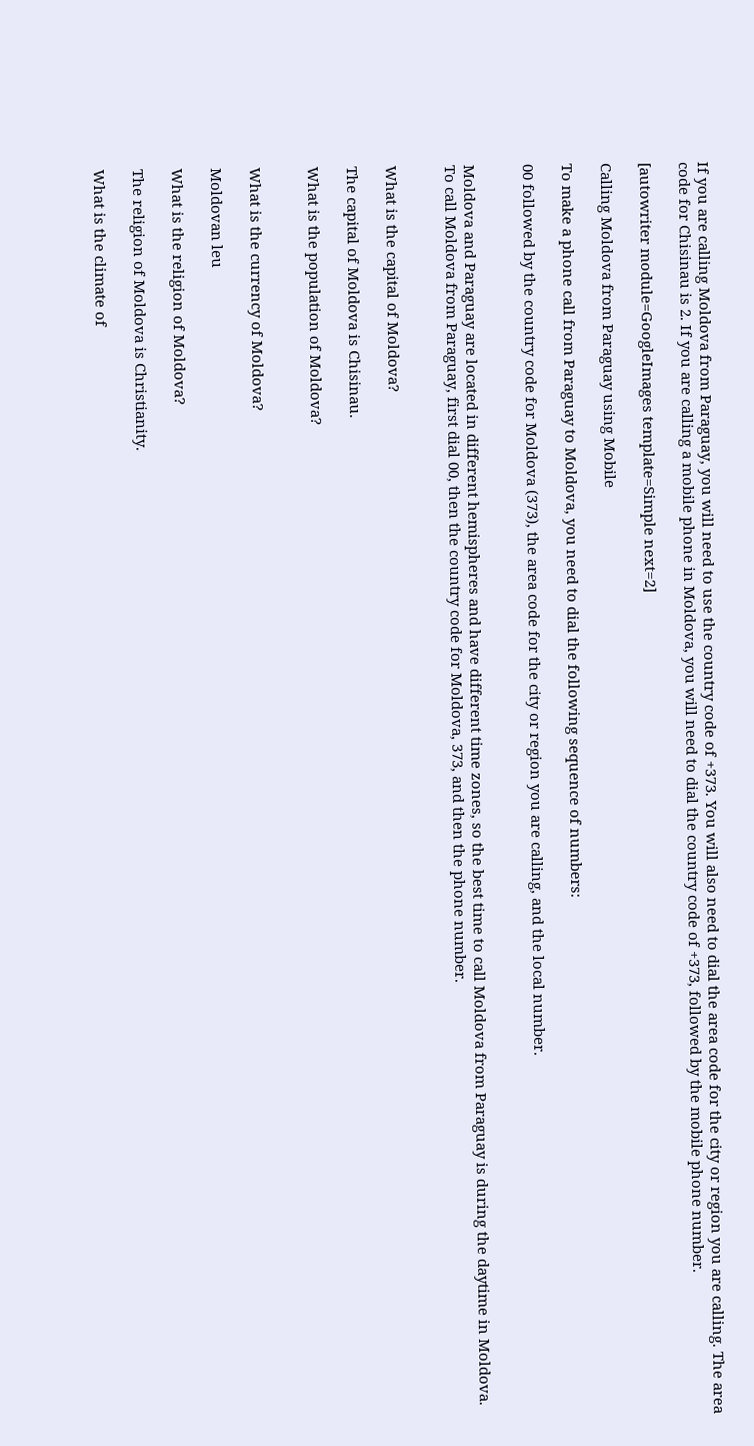If you are calling Moldova from Paraguay, you will need to use the country code of +373. You will also need to dial the area code for the city or region you are calling. The area code for Chisinau is 2. If you are calling a mobile phone in Moldova, you will need to dial the country code of +373, followed by the mobile phone number.

[autowriter module=GoogleImages template=Simple next=2]

Calling Moldova from Paraguay using Mobile

To make a phone call from Paraguay to Moldova, you need to dial the following sequence of numbers:

00 followed by the country code for Moldova (373), the area code for the city or region you are calling, and the local number.


Moldova and Paraguay are located in different hemispheres and have different time zones, so the best time to call Moldova from Paraguay is during the daytime in Moldova. To call Moldova from Paraguay, first dial 00, then the country code for Moldova, 373, and then the phone number.


What is the capital of Moldova?

The capital of Moldova is Chisinau.

What is the population of Moldova?


What is the currency of Moldova?

Moldovan leu

What is the religion of Moldova?

The religion of Moldova is Christianity.

What is the climate of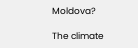Moldova?

The climate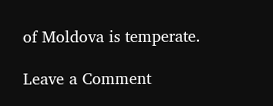of Moldova is temperate.

Leave a Comment